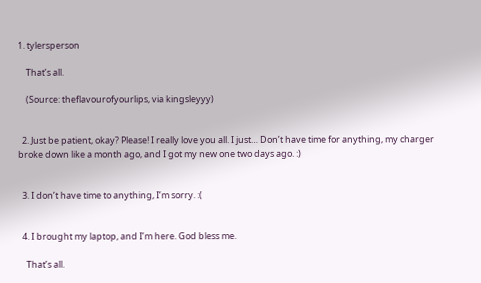1. tylersperson

    That’s all.

    (Source: theflavourofyourlips, via kingsleyyy)


  2. Just be patient, okay? Please! I really love you all. I just… Don’t have time for anything, my charger broke down like a month ago, and I got my new one two days ago. :)


  3. I don’t have time to anything, I’m sorry. :(


  4. I brought my laptop, and I’m here. God bless me.

    That’s all.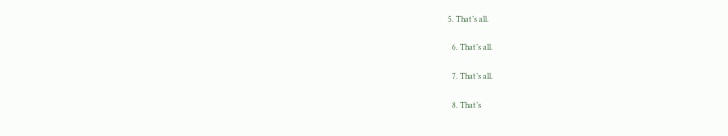5. That’s all.

  6. That’s all.

  7. That’s all.

  8. That’s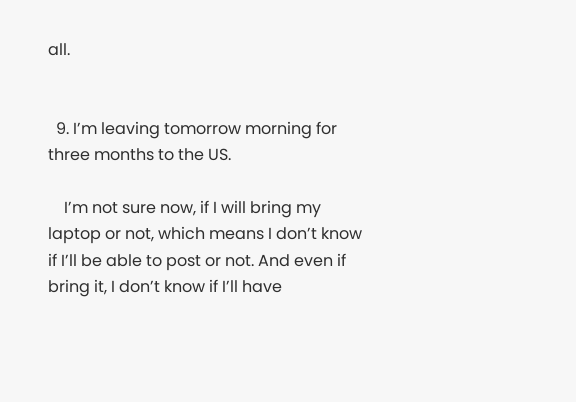all.


  9. I’m leaving tomorrow morning for three months to the US.

    I’m not sure now, if I will bring my laptop or not, which means I don’t know if I’ll be able to post or not. And even if bring it, I don’t know if I’ll have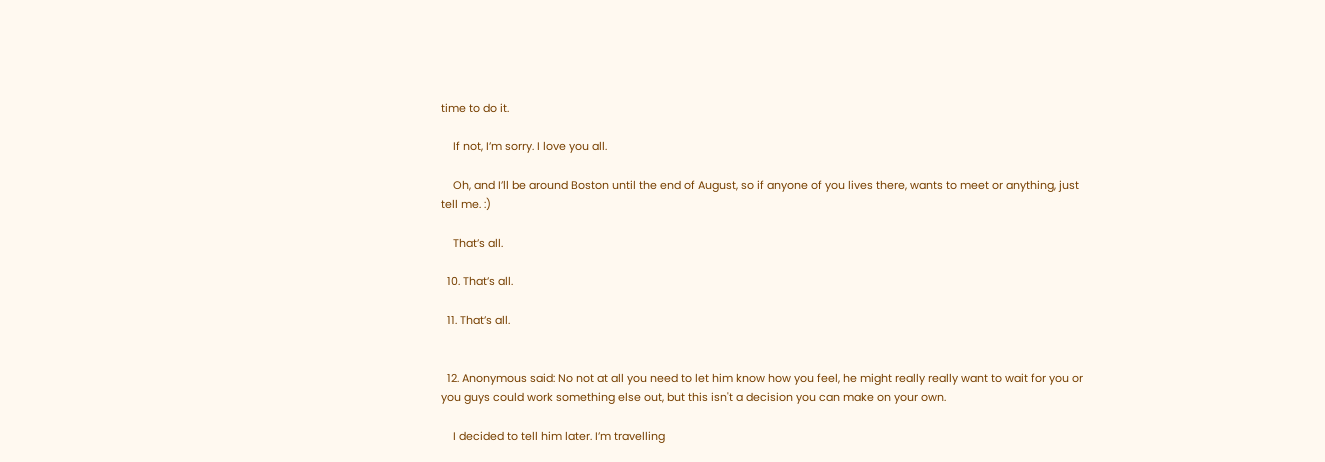time to do it.

    If not, I’m sorry. I love you all.

    Oh, and I’ll be around Boston until the end of August, so if anyone of you lives there, wants to meet or anything, just tell me. :)

    That’s all.

  10. That’s all.

  11. That’s all.


  12. Anonymous said: No not at all you need to let him know how you feel, he might really really want to wait for you or you guys could work something else out, but this isn't a decision you can make on your own.

    I decided to tell him later. I’m travelling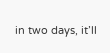in two days, it’ll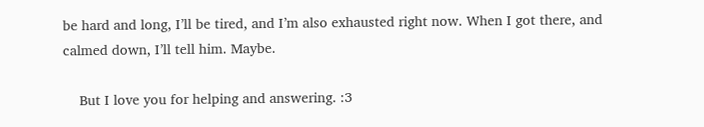be hard and long, I’ll be tired, and I’m also exhausted right now. When I got there, and calmed down, I’ll tell him. Maybe.

    But I love you for helping and answering. :3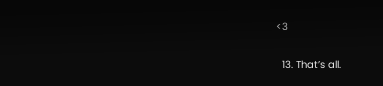<3

  13. That’s all.